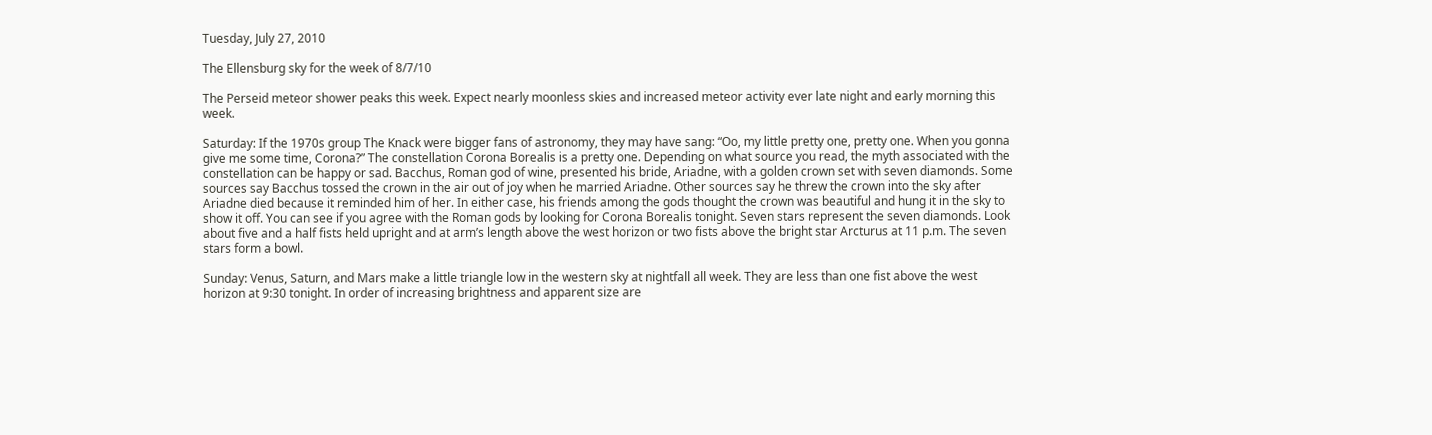Tuesday, July 27, 2010

The Ellensburg sky for the week of 8/7/10

The Perseid meteor shower peaks this week. Expect nearly moonless skies and increased meteor activity ever late night and early morning this week.

Saturday: If the 1970s group The Knack were bigger fans of astronomy, they may have sang: “Oo, my little pretty one, pretty one. When you gonna give me some time, Corona?” The constellation Corona Borealis is a pretty one. Depending on what source you read, the myth associated with the constellation can be happy or sad. Bacchus, Roman god of wine, presented his bride, Ariadne, with a golden crown set with seven diamonds. Some sources say Bacchus tossed the crown in the air out of joy when he married Ariadne. Other sources say he threw the crown into the sky after Ariadne died because it reminded him of her. In either case, his friends among the gods thought the crown was beautiful and hung it in the sky to show it off. You can see if you agree with the Roman gods by looking for Corona Borealis tonight. Seven stars represent the seven diamonds. Look about five and a half fists held upright and at arm’s length above the west horizon or two fists above the bright star Arcturus at 11 p.m. The seven stars form a bowl.

Sunday: Venus, Saturn, and Mars make a little triangle low in the western sky at nightfall all week. They are less than one fist above the west horizon at 9:30 tonight. In order of increasing brightness and apparent size are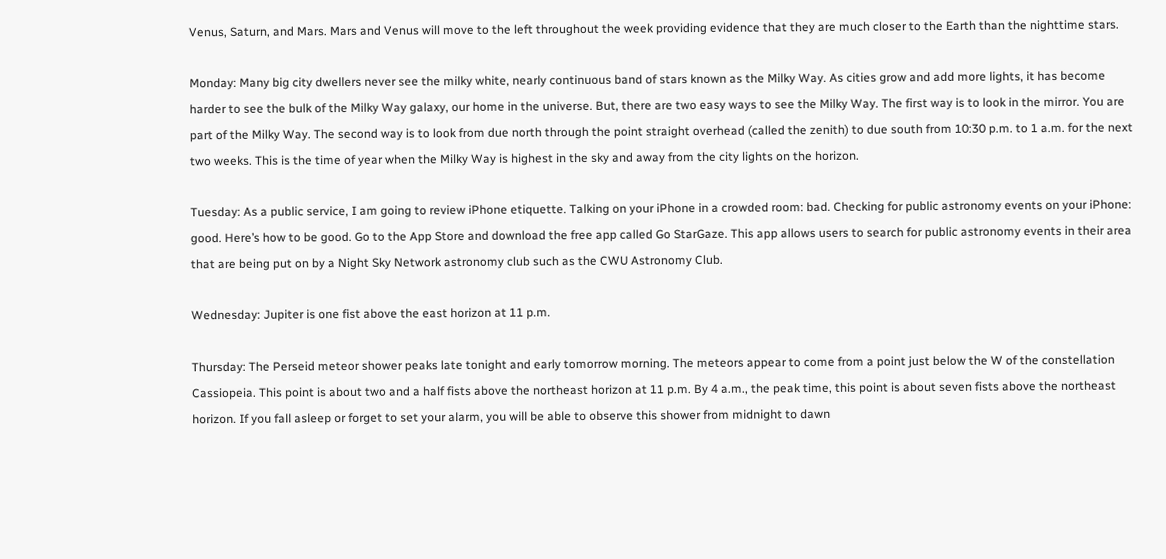Venus, Saturn, and Mars. Mars and Venus will move to the left throughout the week providing evidence that they are much closer to the Earth than the nighttime stars.

Monday: Many big city dwellers never see the milky white, nearly continuous band of stars known as the Milky Way. As cities grow and add more lights, it has become harder to see the bulk of the Milky Way galaxy, our home in the universe. But, there are two easy ways to see the Milky Way. The first way is to look in the mirror. You are part of the Milky Way. The second way is to look from due north through the point straight overhead (called the zenith) to due south from 10:30 p.m. to 1 a.m. for the next two weeks. This is the time of year when the Milky Way is highest in the sky and away from the city lights on the horizon.

Tuesday: As a public service, I am going to review iPhone etiquette. Talking on your iPhone in a crowded room: bad. Checking for public astronomy events on your iPhone: good. Here’s how to be good. Go to the App Store and download the free app called Go StarGaze. This app allows users to search for public astronomy events in their area that are being put on by a Night Sky Network astronomy club such as the CWU Astronomy Club.

Wednesday: Jupiter is one fist above the east horizon at 11 p.m.

Thursday: The Perseid meteor shower peaks late tonight and early tomorrow morning. The meteors appear to come from a point just below the W of the constellation Cassiopeia. This point is about two and a half fists above the northeast horizon at 11 p.m. By 4 a.m., the peak time, this point is about seven fists above the northeast horizon. If you fall asleep or forget to set your alarm, you will be able to observe this shower from midnight to dawn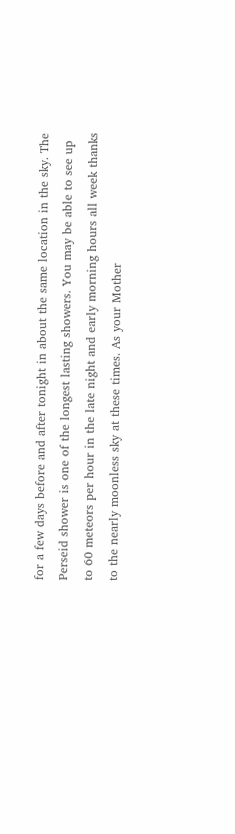for a few days before and after tonight in about the same location in the sky. The Perseid shower is one of the longest lasting showers. You may be able to see up to 60 meteors per hour in the late night and early morning hours all week thanks to the nearly moonless sky at these times. As your Mother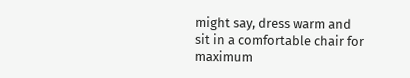might say, dress warm and sit in a comfortable chair for maximum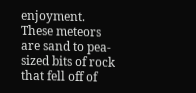enjoyment. These meteors are sand to pea-sized bits of rock that fell off of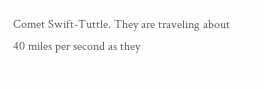Comet Swift-Tuttle. They are traveling about 40 miles per second as they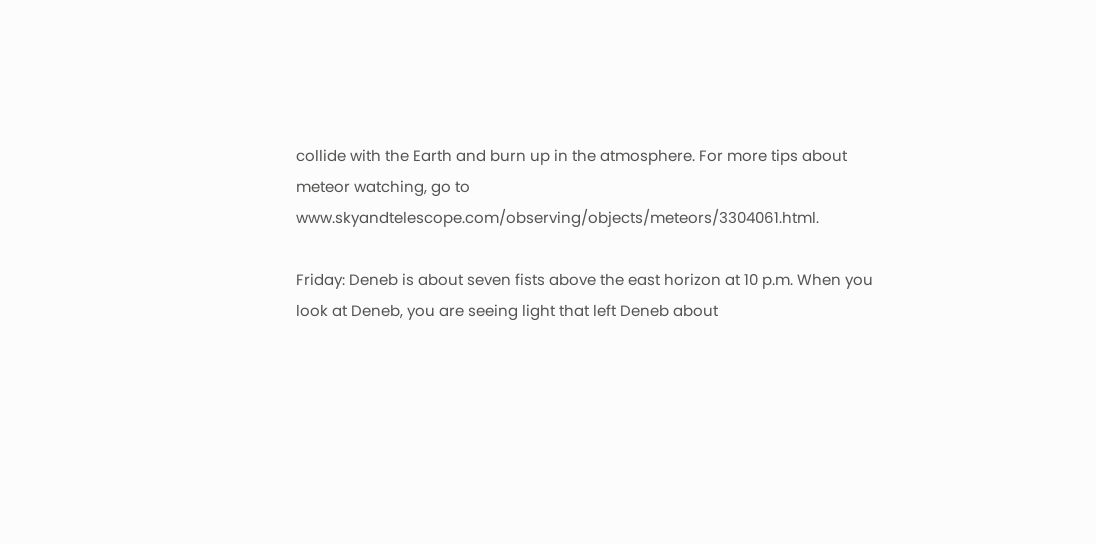collide with the Earth and burn up in the atmosphere. For more tips about meteor watching, go to www.skyandtelescope.com/observing/objects/meteors/3304061.html.

Friday: Deneb is about seven fists above the east horizon at 10 p.m. When you look at Deneb, you are seeing light that left Deneb about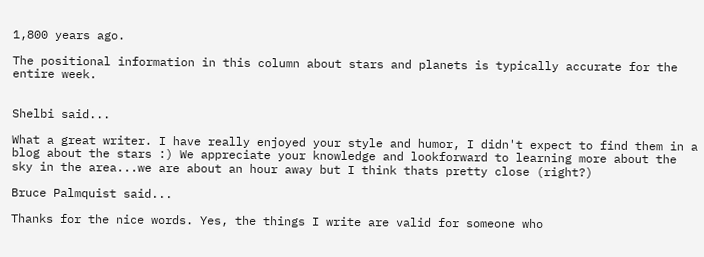1,800 years ago.

The positional information in this column about stars and planets is typically accurate for the entire week.


Shelbi said...

What a great writer. I have really enjoyed your style and humor, I didn't expect to find them in a blog about the stars :) We appreciate your knowledge and lookforward to learning more about the sky in the area...we are about an hour away but I think thats pretty close (right?)

Bruce Palmquist said...

Thanks for the nice words. Yes, the things I write are valid for someone who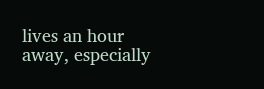lives an hour away, especially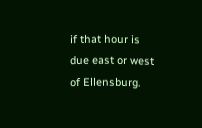if that hour is due east or west of Ellensburg.